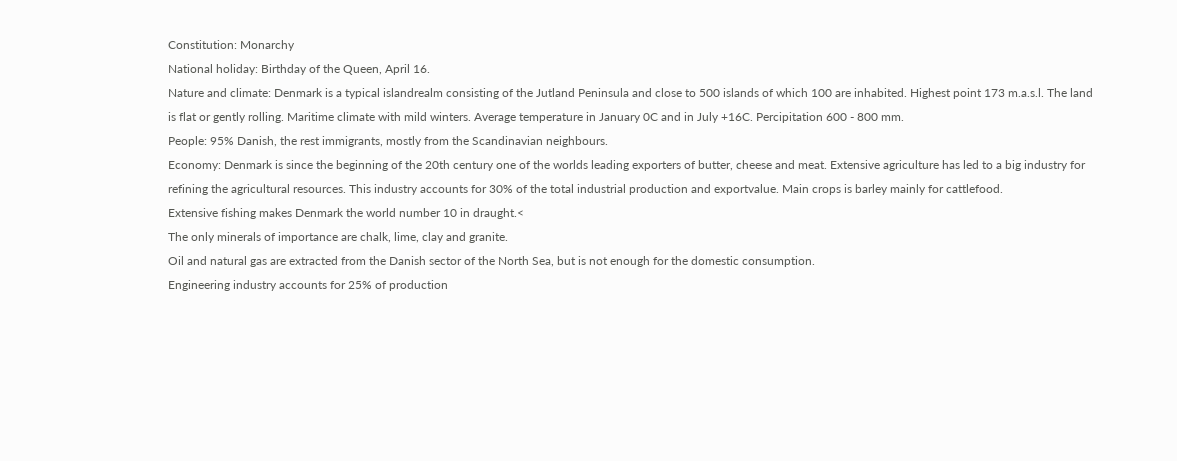Constitution: Monarchy
National holiday: Birthday of the Queen, April 16.
Nature and climate: Denmark is a typical islandrealm consisting of the Jutland Peninsula and close to 500 islands of which 100 are inhabited. Highest point 173 m.a.s.l. The land is flat or gently rolling. Maritime climate with mild winters. Average temperature in January 0C and in July +16C. Percipitation 600 - 800 mm.
People: 95% Danish, the rest immigrants, mostly from the Scandinavian neighbours.
Economy: Denmark is since the beginning of the 20th century one of the worlds leading exporters of butter, cheese and meat. Extensive agriculture has led to a big industry for refining the agricultural resources. This industry accounts for 30% of the total industrial production and exportvalue. Main crops is barley mainly for cattlefood.
Extensive fishing makes Denmark the world number 10 in draught.<
The only minerals of importance are chalk, lime, clay and granite.
Oil and natural gas are extracted from the Danish sector of the North Sea, but is not enough for the domestic consumption.
Engineering industry accounts for 25% of production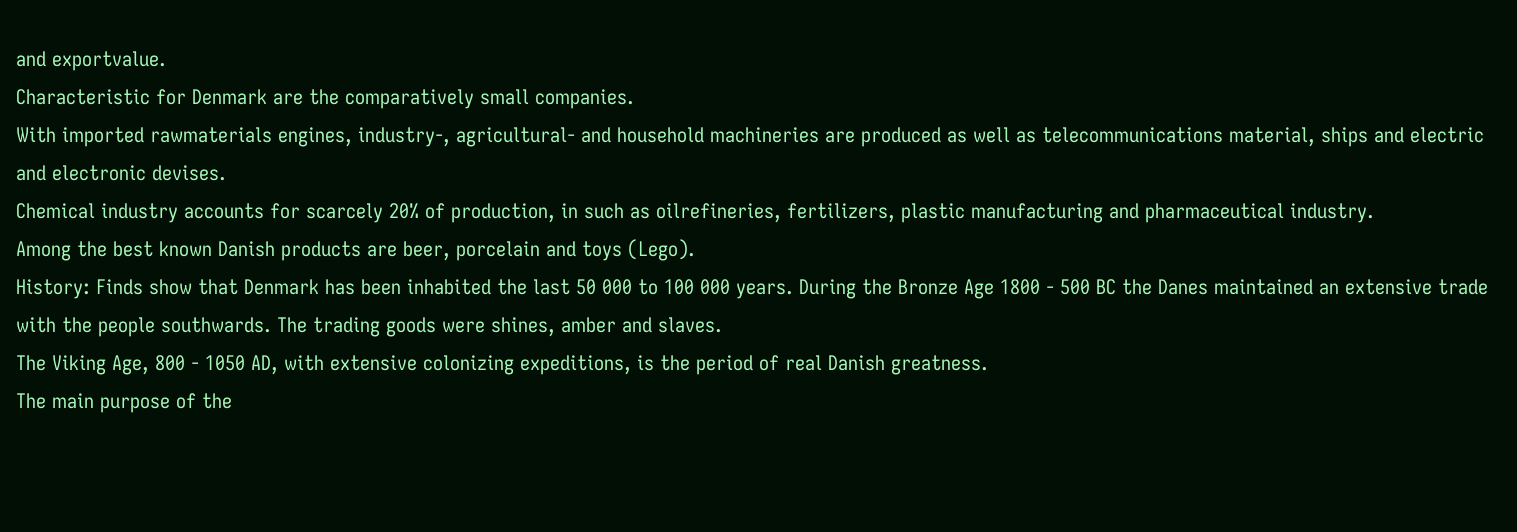and exportvalue.
Characteristic for Denmark are the comparatively small companies.
With imported rawmaterials engines, industry-, agricultural- and household machineries are produced as well as telecommunications material, ships and electric and electronic devises.
Chemical industry accounts for scarcely 20% of production, in such as oilrefineries, fertilizers, plastic manufacturing and pharmaceutical industry.
Among the best known Danish products are beer, porcelain and toys (Lego).
History: Finds show that Denmark has been inhabited the last 50 000 to 100 000 years. During the Bronze Age 1800 - 500 BC the Danes maintained an extensive trade with the people southwards. The trading goods were shines, amber and slaves.
The Viking Age, 800 - 1050 AD, with extensive colonizing expeditions, is the period of real Danish greatness.
The main purpose of the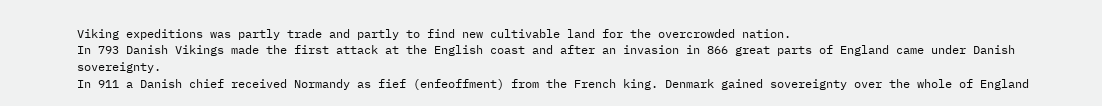Viking expeditions was partly trade and partly to find new cultivable land for the overcrowded nation.
In 793 Danish Vikings made the first attack at the English coast and after an invasion in 866 great parts of England came under Danish sovereignty.
In 911 a Danish chief received Normandy as fief (enfeoffment) from the French king. Denmark gained sovereignty over the whole of England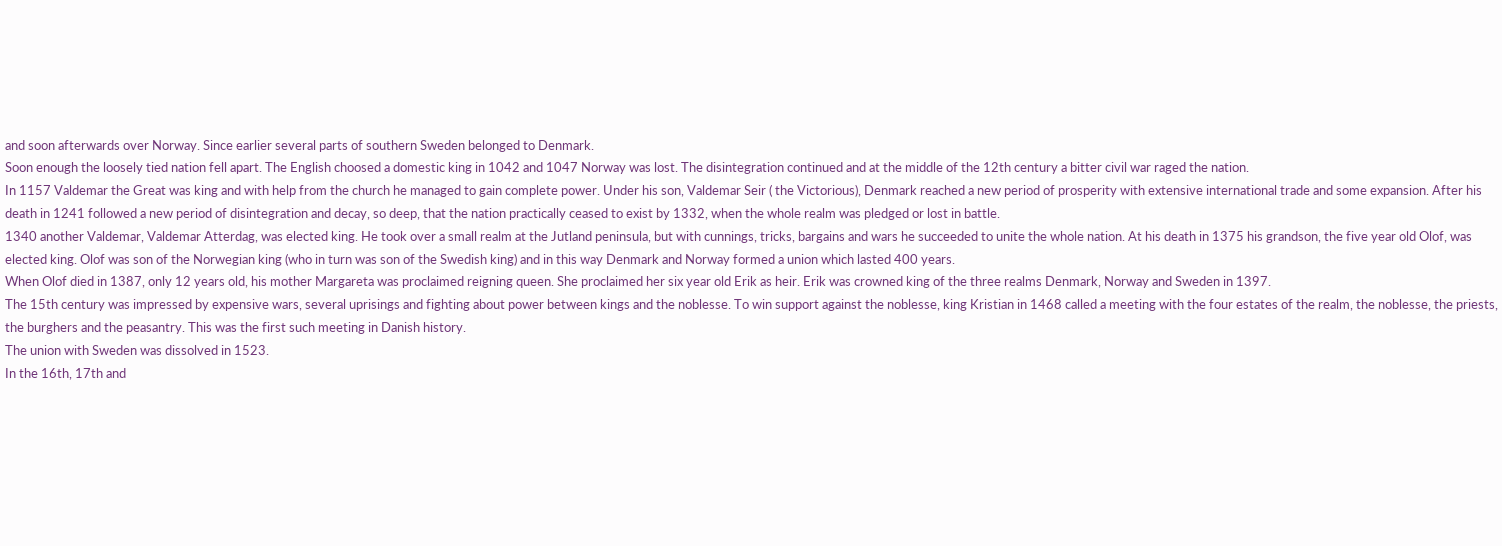and soon afterwards over Norway. Since earlier several parts of southern Sweden belonged to Denmark.
Soon enough the loosely tied nation fell apart. The English choosed a domestic king in 1042 and 1047 Norway was lost. The disintegration continued and at the middle of the 12th century a bitter civil war raged the nation.
In 1157 Valdemar the Great was king and with help from the church he managed to gain complete power. Under his son, Valdemar Seir ( the Victorious), Denmark reached a new period of prosperity with extensive international trade and some expansion. After his death in 1241 followed a new period of disintegration and decay, so deep, that the nation practically ceased to exist by 1332, when the whole realm was pledged or lost in battle.
1340 another Valdemar, Valdemar Atterdag, was elected king. He took over a small realm at the Jutland peninsula, but with cunnings, tricks, bargains and wars he succeeded to unite the whole nation. At his death in 1375 his grandson, the five year old Olof, was elected king. Olof was son of the Norwegian king (who in turn was son of the Swedish king) and in this way Denmark and Norway formed a union which lasted 400 years.
When Olof died in 1387, only 12 years old, his mother Margareta was proclaimed reigning queen. She proclaimed her six year old Erik as heir. Erik was crowned king of the three realms Denmark, Norway and Sweden in 1397.
The 15th century was impressed by expensive wars, several uprisings and fighting about power between kings and the noblesse. To win support against the noblesse, king Kristian in 1468 called a meeting with the four estates of the realm, the noblesse, the priests, the burghers and the peasantry. This was the first such meeting in Danish history.
The union with Sweden was dissolved in 1523.
In the 16th, 17th and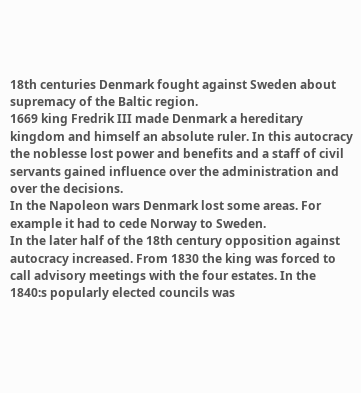18th centuries Denmark fought against Sweden about supremacy of the Baltic region.
1669 king Fredrik III made Denmark a hereditary kingdom and himself an absolute ruler. In this autocracy the noblesse lost power and benefits and a staff of civil servants gained influence over the administration and over the decisions.
In the Napoleon wars Denmark lost some areas. For example it had to cede Norway to Sweden.
In the later half of the 18th century opposition against autocracy increased. From 1830 the king was forced to call advisory meetings with the four estates. In the 1840:s popularly elected councils was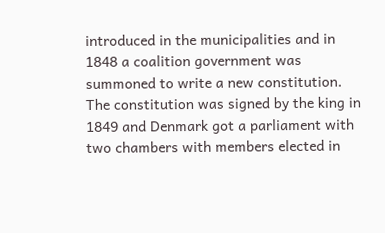introduced in the municipalities and in 1848 a coalition government was summoned to write a new constitution.
The constitution was signed by the king in 1849 and Denmark got a parliament with two chambers with members elected in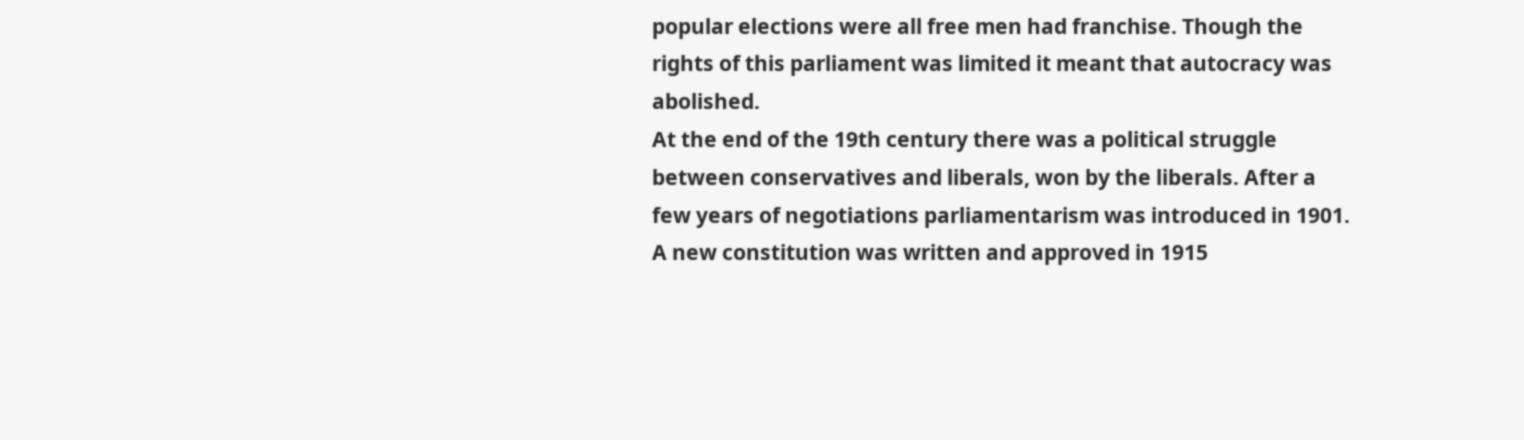popular elections were all free men had franchise. Though the rights of this parliament was limited it meant that autocracy was abolished.
At the end of the 19th century there was a political struggle between conservatives and liberals, won by the liberals. After a few years of negotiations parliamentarism was introduced in 1901. A new constitution was written and approved in 1915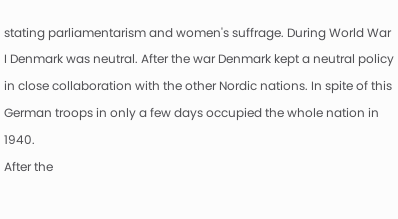stating parliamentarism and women's suffrage. During World War I Denmark was neutral. After the war Denmark kept a neutral policy in close collaboration with the other Nordic nations. In spite of this German troops in only a few days occupied the whole nation in 1940.
After the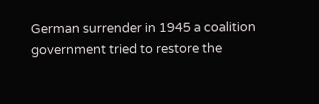German surrender in 1945 a coalition government tried to restore the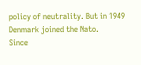policy of neutrality. But in 1949 Denmark joined the Nato.
Since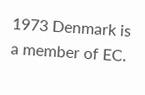1973 Denmark is a member of EC.